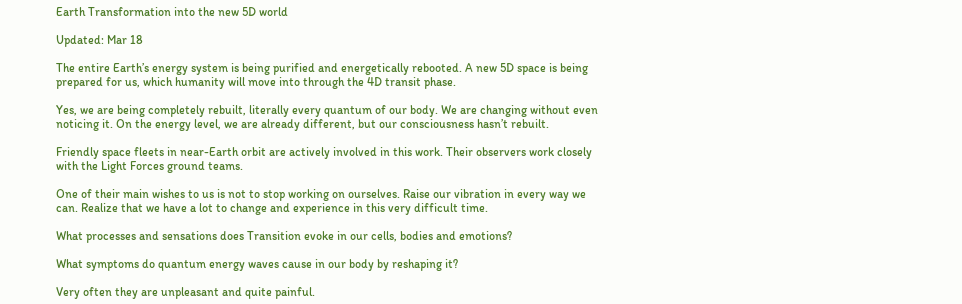Earth Transformation into the new 5D world

Updated: Mar 18

The entire Earth’s energy system is being purified and energetically rebooted. A new 5D space is being prepared for us, which humanity will move into through the 4D transit phase.

Yes, we are being completely rebuilt, literally every quantum of our body. We are changing without even noticing it. On the energy level, we are already different, but our consciousness hasn’t rebuilt.

Friendly space fleets in near-Earth orbit are actively involved in this work. Their observers work closely with the Light Forces ground teams.

One of their main wishes to us is not to stop working on ourselves. Raise our vibration in every way we can. Realize that we have a lot to change and experience in this very difficult time.

What processes and sensations does Transition evoke in our cells, bodies and emotions?

What symptoms do quantum energy waves cause in our body by reshaping it?

Very often they are unpleasant and quite painful.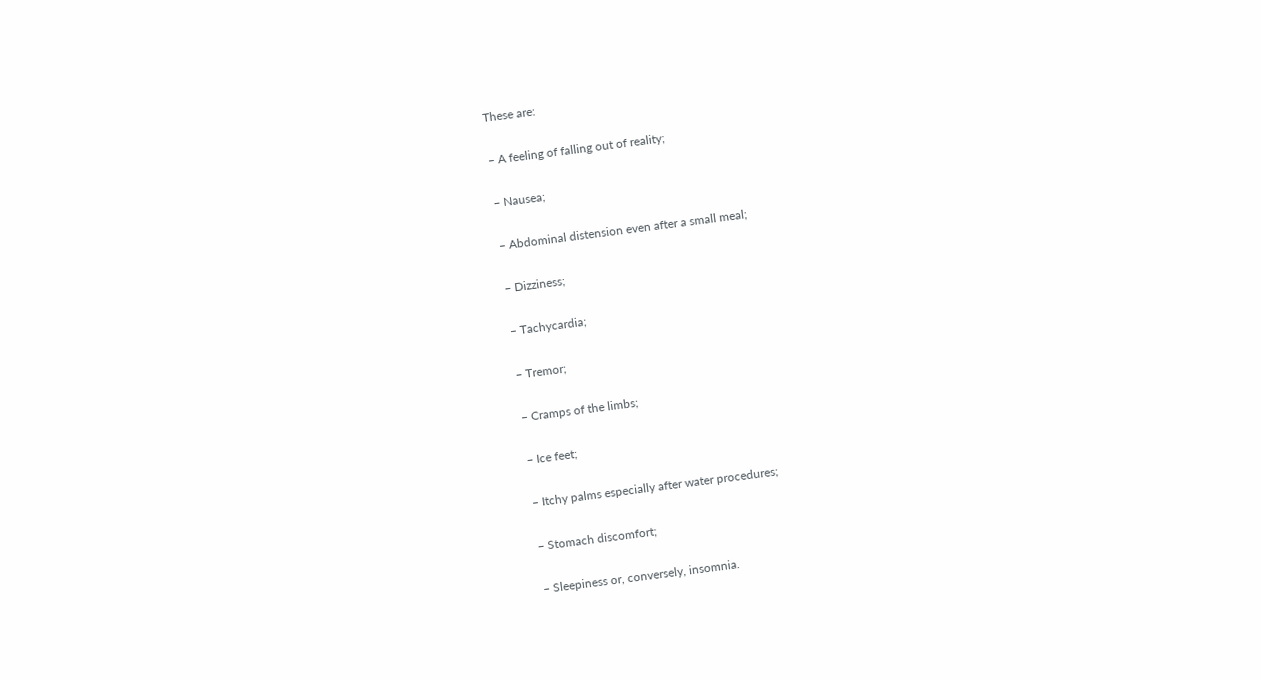These are:

– A feeling of falling out of reality;

– Nausea;

– Abdominal distension even after a small meal;

– Dizziness;

– Tachycardia;

– Tremor;

– Cramps of the limbs;

– Ice feet;

– Itchy palms especially after water procedures;

– Stomach discomfort;

– Sleepiness or, conversely, insomnia.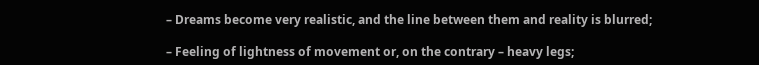– Dreams become very realistic, and the line between them and reality is blurred;

– Feeling of lightness of movement or, on the contrary – heavy legs;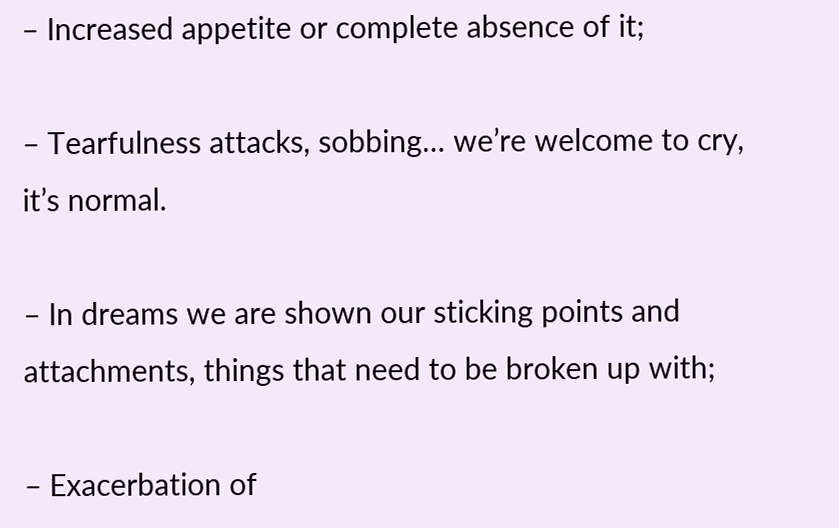– Increased appetite or complete absence of it;

– Tearfulness attacks, sobbing… we’re welcome to cry, it’s normal.

– In dreams we are shown our sticking points and attachments, things that need to be broken up with;

– Exacerbation of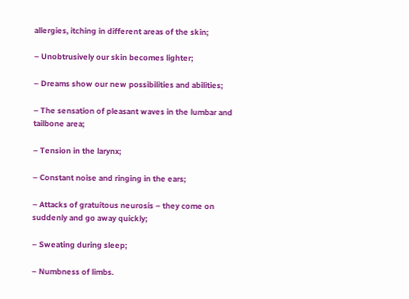allergies, itching in different areas of the skin;

– Unobtrusively our skin becomes lighter;

– Dreams show our new possibilities and abilities;

– The sensation of pleasant waves in the lumbar and tailbone area;

– Tension in the larynx;

– Constant noise and ringing in the ears;

– Attacks of gratuitous neurosis – they come on suddenly and go away quickly;

– Sweating during sleep;

– Numbness of limbs.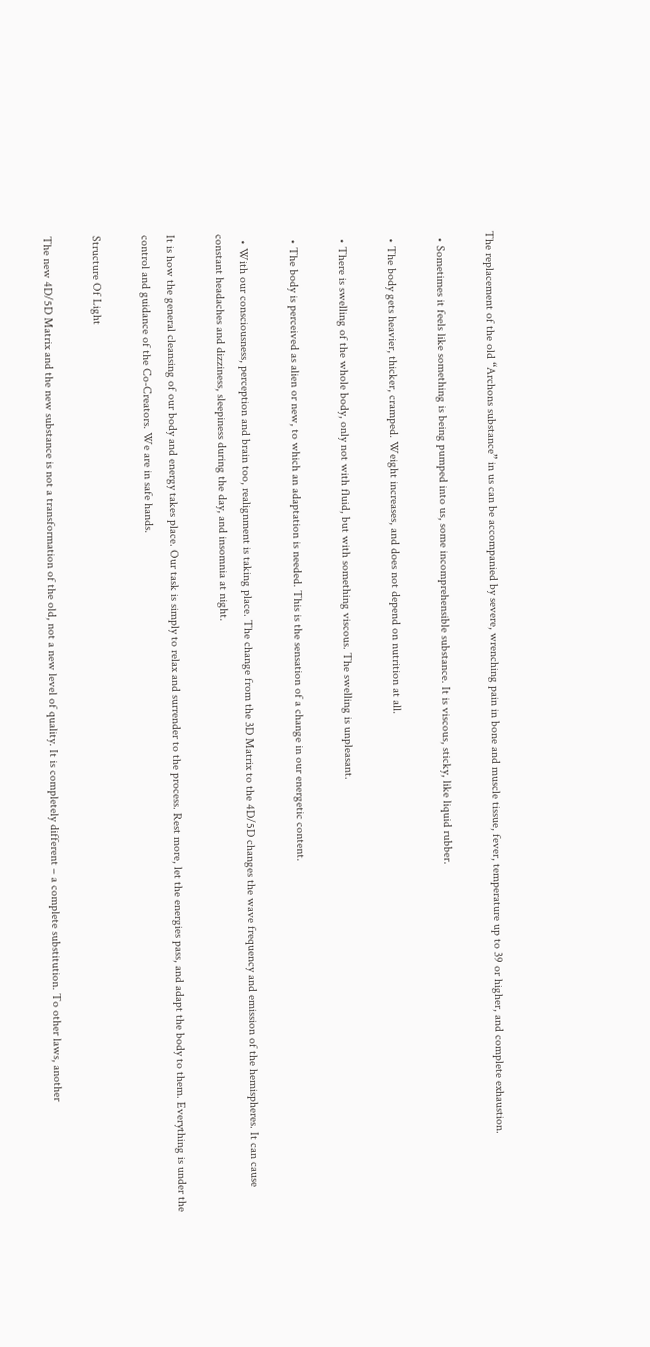The replacement of the old “Archons substance” in us can be accompanied by severe, wrenching pain in bone and muscle tissue, fever, temperature up to 39 or higher, and complete exhaustion.

  • Sometimes it feels like something is being pumped into us, some incomprehensible substance. It is viscous, sticky, like liquid rubber.

  • The body gets heavier, thicker, cramped. Weight increases, and does not depend on nutrition at all.

  • There is swelling of the whole body, only not with fluid, but with something viscous. The swelling is unpleasant.

  • The body is perceived as alien or new, to which an adaptation is needed. This is the sensation of a change in our energetic content.

  • With our consciousness, perception and brain too, realignment is taking place. The change from the 3D Matrix to the 4D/5D changes the wave frequency and emission of the hemispheres. It can cause constant headaches and dizziness, sleepiness during the day, and insomnia at night.

It is how the general cleansing of our body and energy takes place. Our task is simply to relax and surrender to the process. Rest more, let the energies pass, and adapt the body to them. Everything is under the control and guidance of the Co-Creators. We are in safe hands.

Structure Of Light

The new 4D/5D Matrix and the new substance is not a transformation of the old, not a new level of quality. It is completely different – a complete substitution. To other laws, another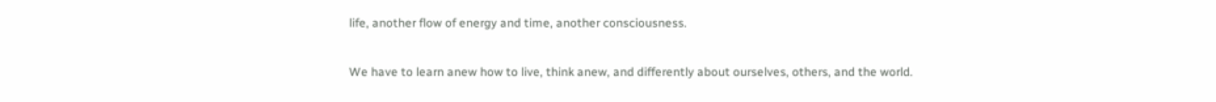life, another flow of energy and time, another consciousness.

We have to learn anew how to live, think anew, and differently about ourselves, others, and the world.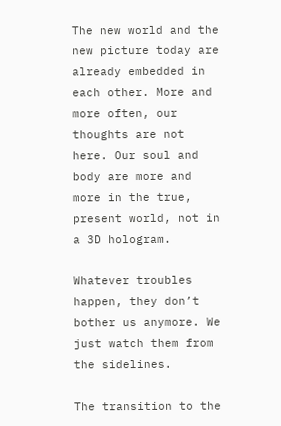The new world and the new picture today are already embedded in each other. More and more often, our thoughts are not here. Our soul and body are more and more in the true, present world, not in a 3D hologram.

Whatever troubles happen, they don’t bother us anymore. We just watch them from the sidelines.

The transition to the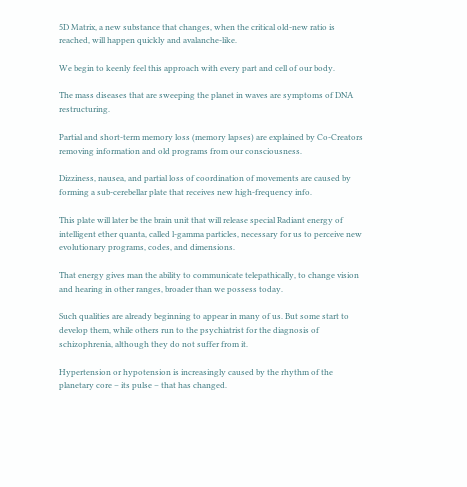5D Matrix, a new substance that changes, when the critical old-new ratio is reached, will happen quickly and avalanche-like.

We begin to keenly feel this approach with every part and cell of our body.

The mass diseases that are sweeping the planet in waves are symptoms of DNA restructuring.

Partial and short-term memory loss (memory lapses) are explained by Co-Creators removing information and old programs from our consciousness.

Dizziness, nausea, and partial loss of coordination of movements are caused by forming a sub-cerebellar plate that receives new high-frequency info.

This plate will later be the brain unit that will release special Radiant energy of intelligent ether quanta, called l-gamma particles, necessary for us to perceive new evolutionary programs, codes, and dimensions.

That energy gives man the ability to communicate telepathically, to change vision and hearing in other ranges, broader than we possess today.

Such qualities are already beginning to appear in many of us. But some start to develop them, while others run to the psychiatrist for the diagnosis of schizophrenia, although they do not suffer from it.

Hypertension or hypotension is increasingly caused by the rhythm of the planetary core – its pulse – that has changed.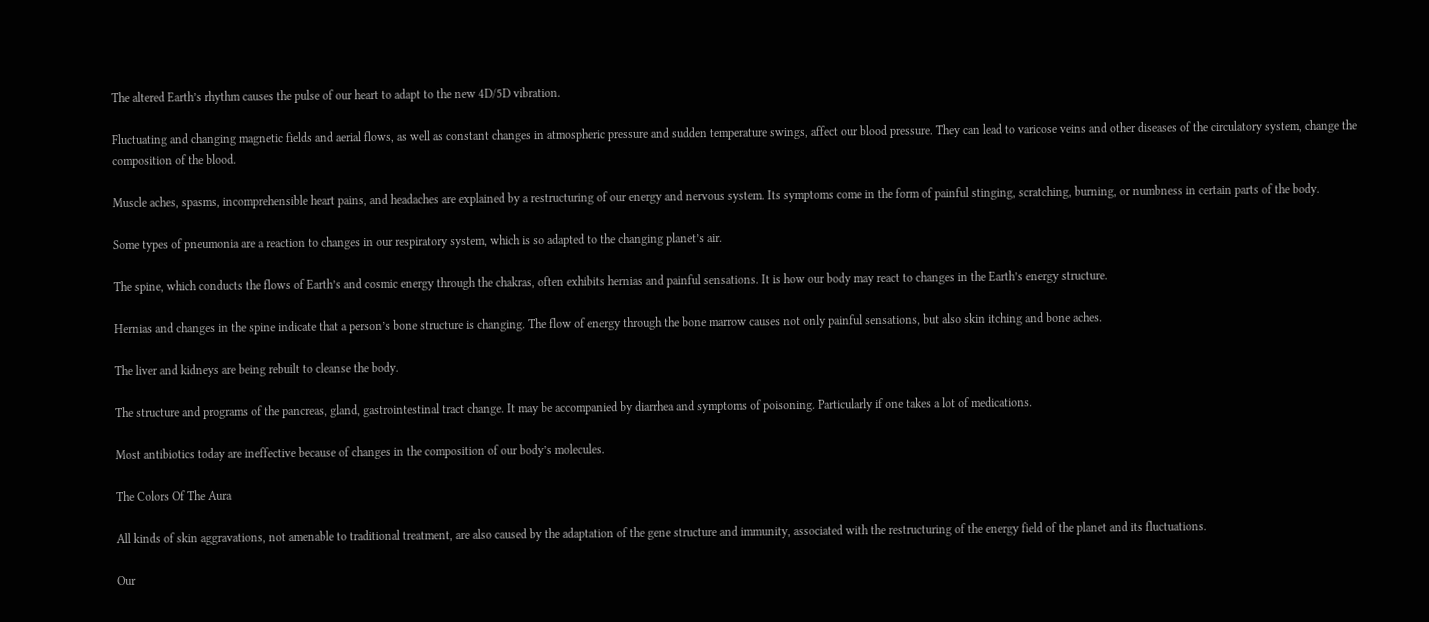The altered Earth’s rhythm causes the pulse of our heart to adapt to the new 4D/5D vibration.

Fluctuating and changing magnetic fields and aerial flows, as well as constant changes in atmospheric pressure and sudden temperature swings, affect our blood pressure. They can lead to varicose veins and other diseases of the circulatory system, change the composition of the blood.

Muscle aches, spasms, incomprehensible heart pains, and headaches are explained by a restructuring of our energy and nervous system. Its symptoms come in the form of painful stinging, scratching, burning, or numbness in certain parts of the body.

Some types of pneumonia are a reaction to changes in our respiratory system, which is so adapted to the changing planet’s air.

The spine, which conducts the flows of Earth’s and cosmic energy through the chakras, often exhibits hernias and painful sensations. It is how our body may react to changes in the Earth’s energy structure.

Hernias and changes in the spine indicate that a person’s bone structure is changing. The flow of energy through the bone marrow causes not only painful sensations, but also skin itching and bone aches.

The liver and kidneys are being rebuilt to cleanse the body.

The structure and programs of the pancreas, gland, gastrointestinal tract change. It may be accompanied by diarrhea and symptoms of poisoning. Particularly if one takes a lot of medications.

Most antibiotics today are ineffective because of changes in the composition of our body’s molecules.

The Colors Of The Aura

All kinds of skin aggravations, not amenable to traditional treatment, are also caused by the adaptation of the gene structure and immunity, associated with the restructuring of the energy field of the planet and its fluctuations.

Our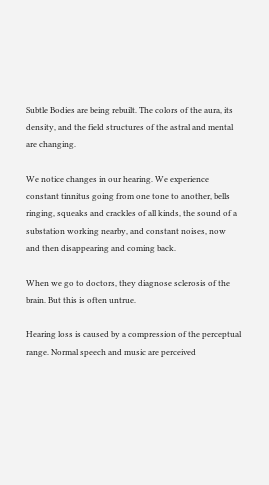Subtle Bodies are being rebuilt. The colors of the aura, its density, and the field structures of the astral and mental are changing.

We notice changes in our hearing. We experience constant tinnitus going from one tone to another, bells ringing, squeaks and crackles of all kinds, the sound of a substation working nearby, and constant noises, now and then disappearing and coming back.

When we go to doctors, they diagnose sclerosis of the brain. But this is often untrue.

Hearing loss is caused by a compression of the perceptual range. Normal speech and music are perceived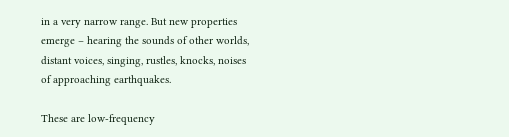in a very narrow range. But new properties emerge – hearing the sounds of other worlds, distant voices, singing, rustles, knocks, noises of approaching earthquakes.

These are low-frequency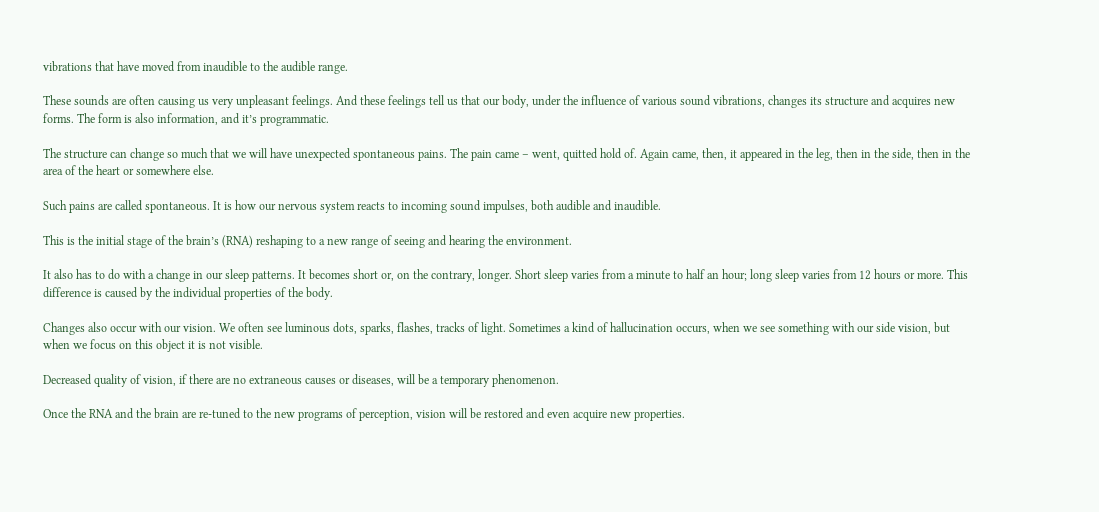vibrations that have moved from inaudible to the audible range.

These sounds are often causing us very unpleasant feelings. And these feelings tell us that our body, under the influence of various sound vibrations, changes its structure and acquires new forms. The form is also information, and it’s programmatic.

The structure can change so much that we will have unexpected spontaneous pains. The pain came – went, quitted hold of. Again came, then, it appeared in the leg, then in the side, then in the area of the heart or somewhere else.

Such pains are called spontaneous. It is how our nervous system reacts to incoming sound impulses, both audible and inaudible.

This is the initial stage of the brain’s (RNA) reshaping to a new range of seeing and hearing the environment.

It also has to do with a change in our sleep patterns. It becomes short or, on the contrary, longer. Short sleep varies from a minute to half an hour; long sleep varies from 12 hours or more. This difference is caused by the individual properties of the body.

Changes also occur with our vision. We often see luminous dots, sparks, flashes, tracks of light. Sometimes a kind of hallucination occurs, when we see something with our side vision, but when we focus on this object it is not visible.

Decreased quality of vision, if there are no extraneous causes or diseases, will be a temporary phenomenon.

Once the RNA and the brain are re-tuned to the new programs of perception, vision will be restored and even acquire new properties.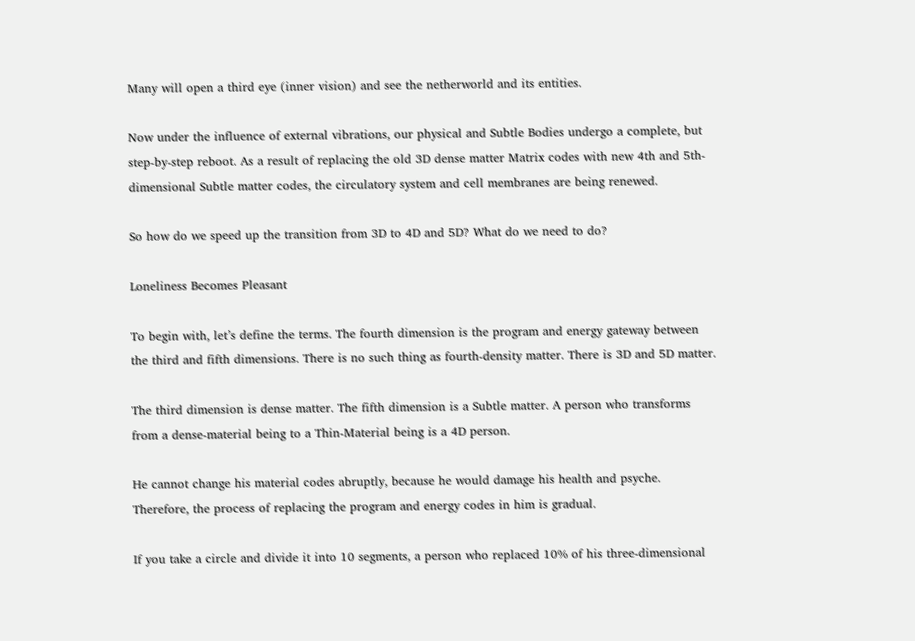Many will open a third eye (inner vision) and see the netherworld and its entities.

Now under the influence of external vibrations, our physical and Subtle Bodies undergo a complete, but step-by-step reboot. As a result of replacing the old 3D dense matter Matrix codes with new 4th and 5th-dimensional Subtle matter codes, the circulatory system and cell membranes are being renewed.

So how do we speed up the transition from 3D to 4D and 5D? What do we need to do?

Loneliness Becomes Pleasant

To begin with, let’s define the terms. The fourth dimension is the program and energy gateway between the third and fifth dimensions. There is no such thing as fourth-density matter. There is 3D and 5D matter.

The third dimension is dense matter. The fifth dimension is a Subtle matter. A person who transforms from a dense-material being to a Thin-Material being is a 4D person.

He cannot change his material codes abruptly, because he would damage his health and psyche. Therefore, the process of replacing the program and energy codes in him is gradual.

If you take a circle and divide it into 10 segments, a person who replaced 10% of his three-dimensional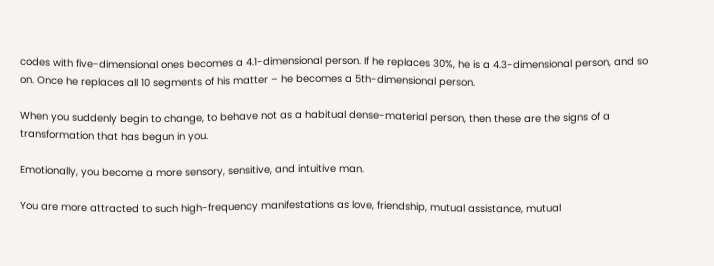codes with five-dimensional ones becomes a 4.1-dimensional person. If he replaces 30%, he is a 4.3-dimensional person, and so on. Once he replaces all 10 segments of his matter – he becomes a 5th-dimensional person.

When you suddenly begin to change, to behave not as a habitual dense-material person, then these are the signs of a transformation that has begun in you.

Emotionally, you become a more sensory, sensitive, and intuitive man.

You are more attracted to such high-frequency manifestations as love, friendship, mutual assistance, mutual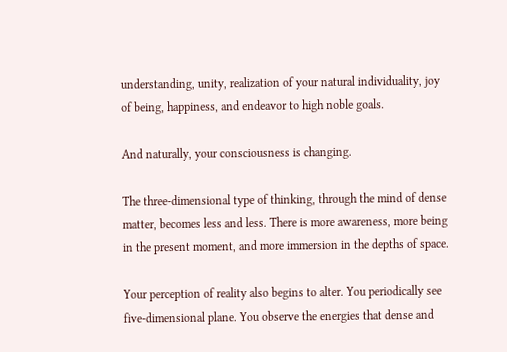understanding, unity, realization of your natural individuality, joy of being, happiness, and endeavor to high noble goals.

And naturally, your consciousness is changing.

The three-dimensional type of thinking, through the mind of dense matter, becomes less and less. There is more awareness, more being in the present moment, and more immersion in the depths of space.

Your perception of reality also begins to alter. You periodically see five-dimensional plane. You observe the energies that dense and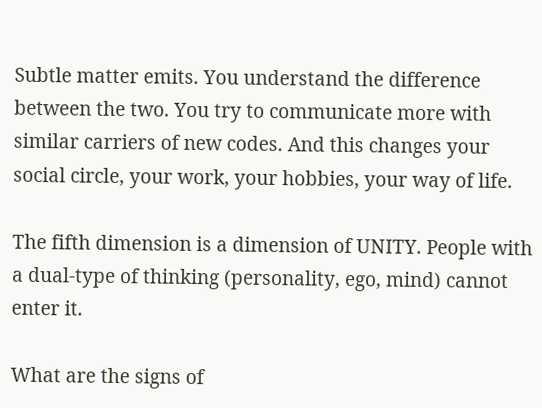Subtle matter emits. You understand the difference between the two. You try to communicate more with similar carriers of new codes. And this changes your social circle, your work, your hobbies, your way of life.

The fifth dimension is a dimension of UNITY. People with a dual-type of thinking (personality, ego, mind) cannot enter it.

What are the signs of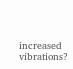increased vibrations?